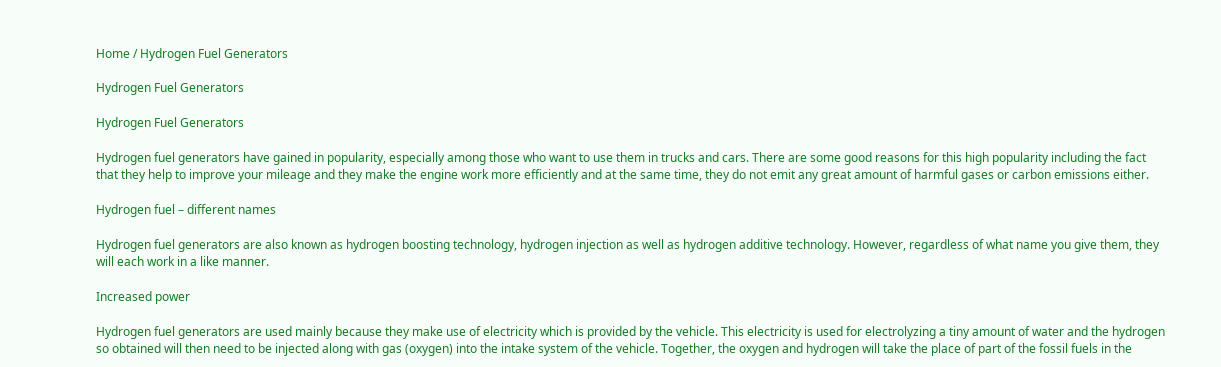Home / Hydrogen Fuel Generators

Hydrogen Fuel Generators

Hydrogen Fuel Generators

Hydrogen fuel generators have gained in popularity, especially among those who want to use them in trucks and cars. There are some good reasons for this high popularity including the fact that they help to improve your mileage and they make the engine work more efficiently and at the same time, they do not emit any great amount of harmful gases or carbon emissions either.

Hydrogen fuel – different names

Hydrogen fuel generators are also known as hydrogen boosting technology, hydrogen injection as well as hydrogen additive technology. However, regardless of what name you give them, they will each work in a like manner.

Increased power

Hydrogen fuel generators are used mainly because they make use of electricity which is provided by the vehicle. This electricity is used for electrolyzing a tiny amount of water and the hydrogen so obtained will then need to be injected along with gas (oxygen) into the intake system of the vehicle. Together, the oxygen and hydrogen will take the place of part of the fossil fuels in the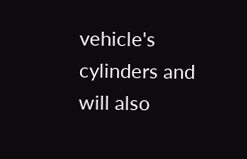vehicle's cylinders and will also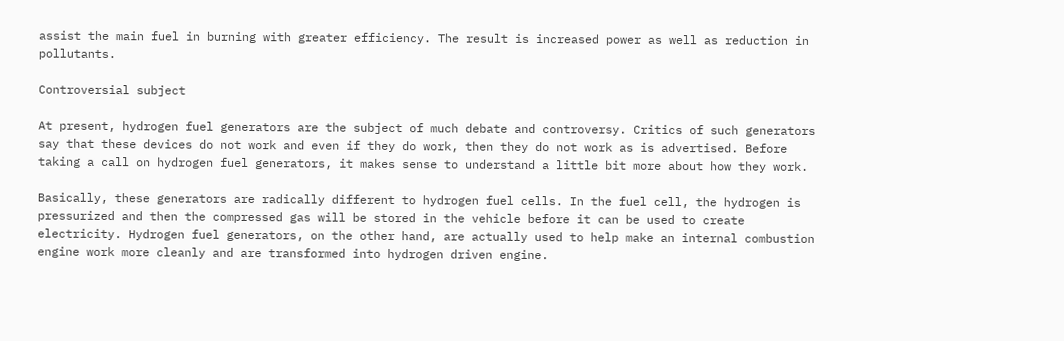assist the main fuel in burning with greater efficiency. The result is increased power as well as reduction in pollutants.

Controversial subject

At present, hydrogen fuel generators are the subject of much debate and controversy. Critics of such generators say that these devices do not work and even if they do work, then they do not work as is advertised. Before taking a call on hydrogen fuel generators, it makes sense to understand a little bit more about how they work.

Basically, these generators are radically different to hydrogen fuel cells. In the fuel cell, the hydrogen is pressurized and then the compressed gas will be stored in the vehicle before it can be used to create electricity. Hydrogen fuel generators, on the other hand, are actually used to help make an internal combustion engine work more cleanly and are transformed into hydrogen driven engine.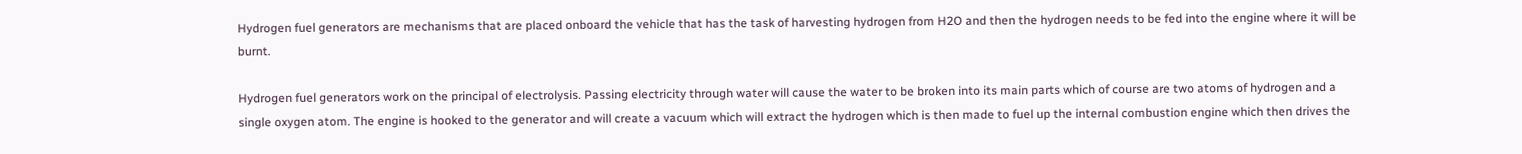Hydrogen fuel generators are mechanisms that are placed onboard the vehicle that has the task of harvesting hydrogen from H2O and then the hydrogen needs to be fed into the engine where it will be burnt.

Hydrogen fuel generators work on the principal of electrolysis. Passing electricity through water will cause the water to be broken into its main parts which of course are two atoms of hydrogen and a single oxygen atom. The engine is hooked to the generator and will create a vacuum which will extract the hydrogen which is then made to fuel up the internal combustion engine which then drives the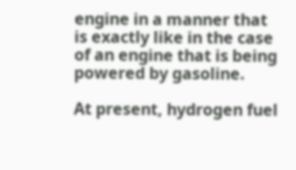engine in a manner that is exactly like in the case of an engine that is being powered by gasoline.

At present, hydrogen fuel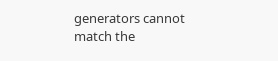generators cannot match the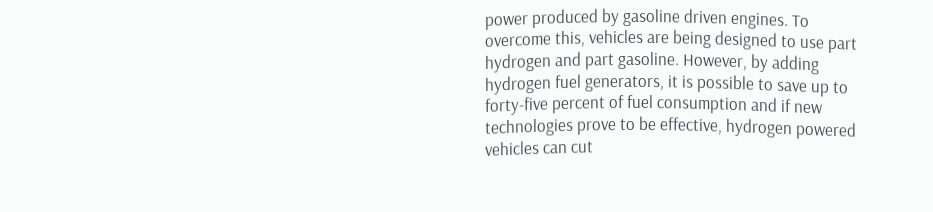power produced by gasoline driven engines. To overcome this, vehicles are being designed to use part hydrogen and part gasoline. However, by adding hydrogen fuel generators, it is possible to save up to forty-five percent of fuel consumption and if new technologies prove to be effective, hydrogen powered vehicles can cut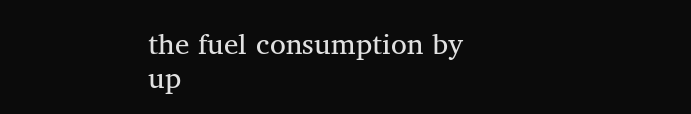the fuel consumption by up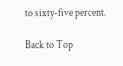to sixty-five percent.

Back to Top